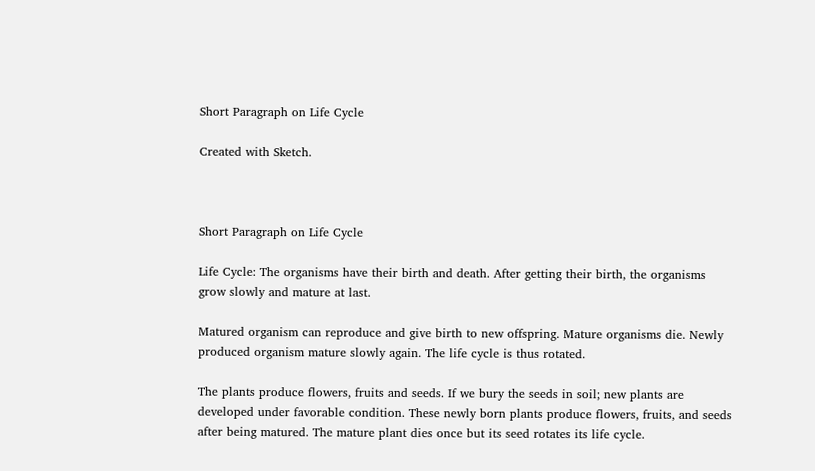Short Paragraph on Life Cycle

Created with Sketch.



Short Paragraph on Life Cycle

Life Cycle: The organisms have their birth and death. After getting their birth, the organisms grow slowly and mature at last.

Matured organism can reproduce and give birth to new offspring. Mature organisms die. Newly produced organism mature slowly again. The life cycle is thus rotated.

The plants produce flowers, fruits and seeds. If we bury the seeds in soil; new plants are developed under favorable condition. These newly born plants produce flowers, fruits, and seeds after being matured. The mature plant dies once but its seed rotates its life cycle.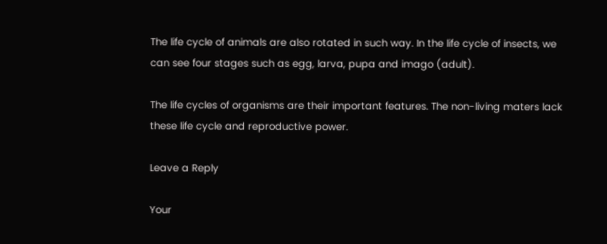The life cycle of animals are also rotated in such way. In the life cycle of insects, we can see four stages such as egg, larva, pupa and imago (adult).

The life cycles of organisms are their important features. The non-living maters lack these life cycle and reproductive power.

Leave a Reply

Your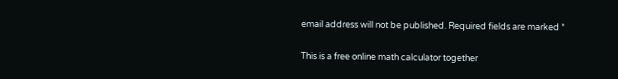email address will not be published. Required fields are marked *

This is a free online math calculator together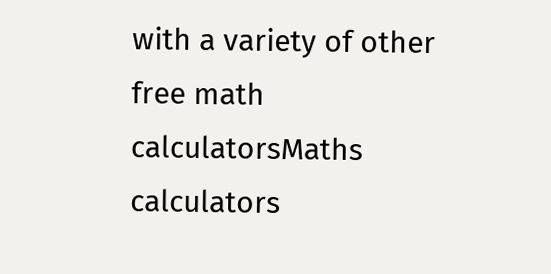with a variety of other free math calculatorsMaths calculators